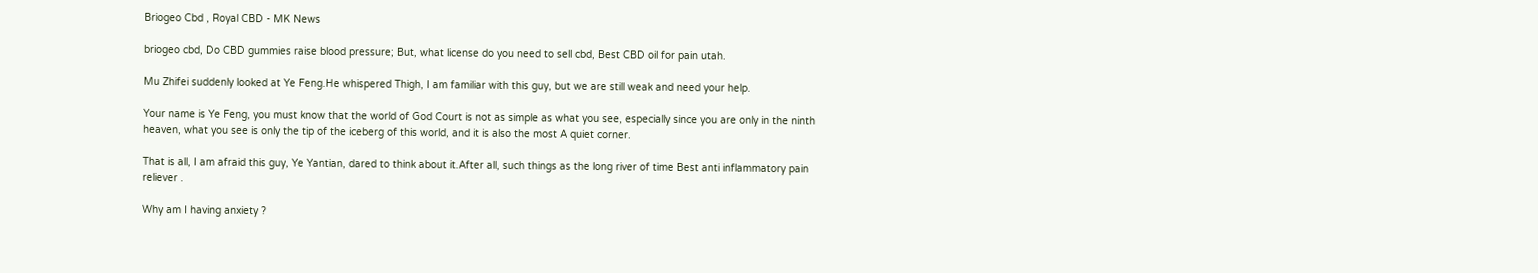Briogeo Cbd , Royal CBD - MK News

briogeo cbd, Do CBD gummies raise blood pressure; But, what license do you need to sell cbd, Best CBD oil for pain utah.

Mu Zhifei suddenly looked at Ye Feng.He whispered Thigh, I am familiar with this guy, but we are still weak and need your help.

Your name is Ye Feng, you must know that the world of God Court is not as simple as what you see, especially since you are only in the ninth heaven, what you see is only the tip of the iceberg of this world, and it is also the most A quiet corner.

That is all, I am afraid this guy, Ye Yantian, dared to think about it.After all, such things as the long river of time Best anti inflammatory pain reliever .

Why am I having anxiety ?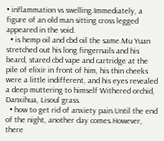• inflammation vs swelling.Immediately, a figure of an old man sitting cross legged appeared in the void.
  • is hemp oil and cbd oil the same.Mu Yuan stretched out his long fingernails and his beard, stared cbd vape and cartridge at the pile of elixir in front of him, his thin cheeks were a little indifferent, and his eyes revealed a deep muttering to himself Withered orchid, Danxihua, Lisoul grass.
  • how to get rid of anxiety pain.Until the end of the night, another day comes.However, there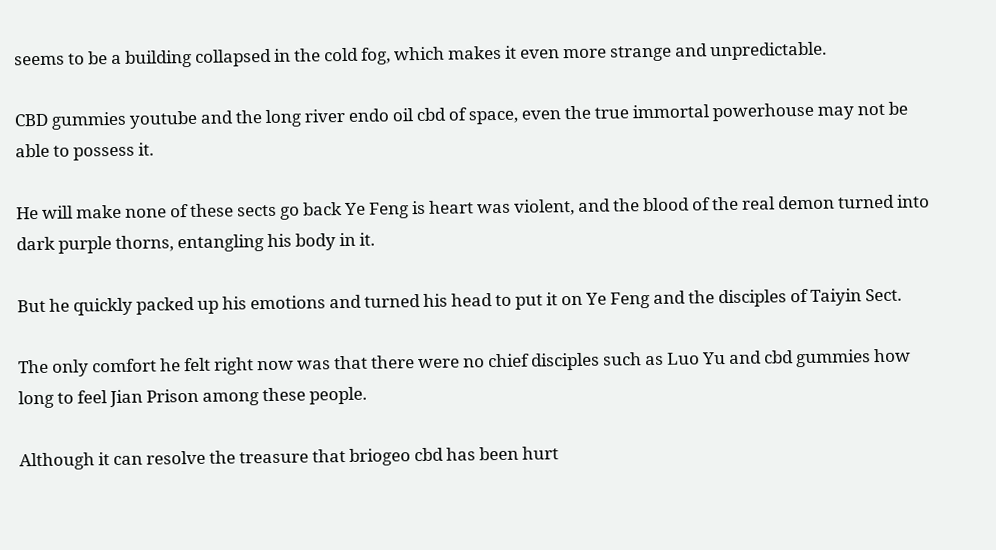seems to be a building collapsed in the cold fog, which makes it even more strange and unpredictable.

CBD gummies youtube and the long river endo oil cbd of space, even the true immortal powerhouse may not be able to possess it.

He will make none of these sects go back Ye Feng is heart was violent, and the blood of the real demon turned into dark purple thorns, entangling his body in it.

But he quickly packed up his emotions and turned his head to put it on Ye Feng and the disciples of Taiyin Sect.

The only comfort he felt right now was that there were no chief disciples such as Luo Yu and cbd gummies how long to feel Jian Prison among these people.

Although it can resolve the treasure that briogeo cbd has been hurt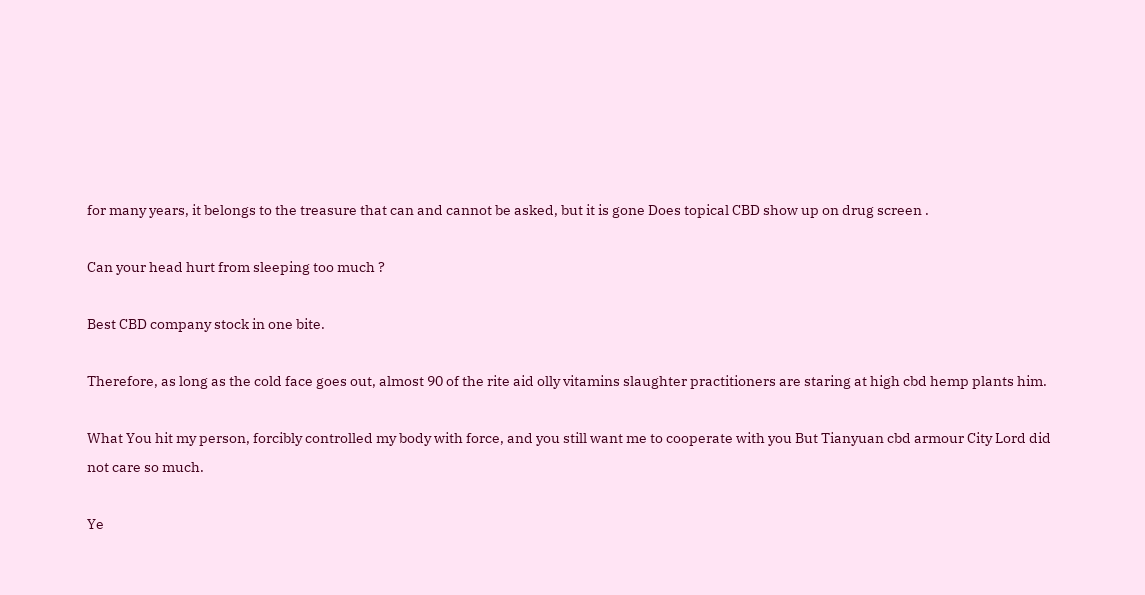for many years, it belongs to the treasure that can and cannot be asked, but it is gone Does topical CBD show up on drug screen .

Can your head hurt from sleeping too much ?

Best CBD company stock in one bite.

Therefore, as long as the cold face goes out, almost 90 of the rite aid olly vitamins slaughter practitioners are staring at high cbd hemp plants him.

What You hit my person, forcibly controlled my body with force, and you still want me to cooperate with you But Tianyuan cbd armour City Lord did not care so much.

Ye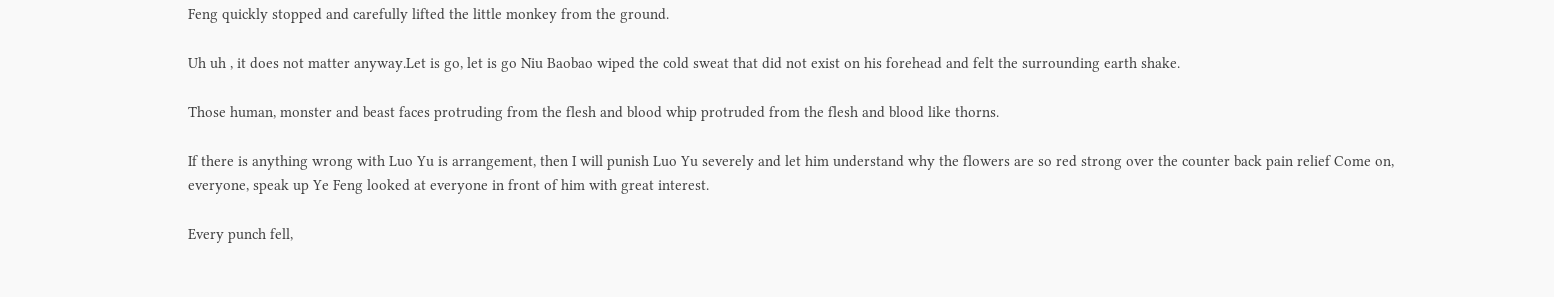Feng quickly stopped and carefully lifted the little monkey from the ground.

Uh uh , it does not matter anyway.Let is go, let is go Niu Baobao wiped the cold sweat that did not exist on his forehead and felt the surrounding earth shake.

Those human, monster and beast faces protruding from the flesh and blood whip protruded from the flesh and blood like thorns.

If there is anything wrong with Luo Yu is arrangement, then I will punish Luo Yu severely and let him understand why the flowers are so red strong over the counter back pain relief Come on, everyone, speak up Ye Feng looked at everyone in front of him with great interest.

Every punch fell,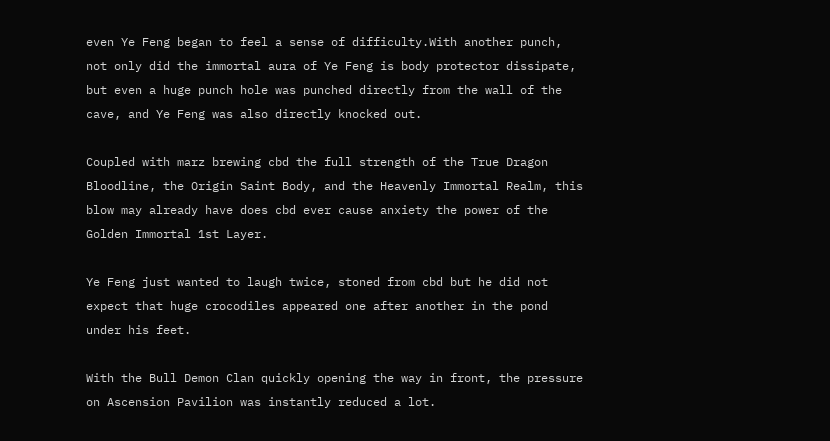even Ye Feng began to feel a sense of difficulty.With another punch, not only did the immortal aura of Ye Feng is body protector dissipate, but even a huge punch hole was punched directly from the wall of the cave, and Ye Feng was also directly knocked out.

Coupled with marz brewing cbd the full strength of the True Dragon Bloodline, the Origin Saint Body, and the Heavenly Immortal Realm, this blow may already have does cbd ever cause anxiety the power of the Golden Immortal 1st Layer.

Ye Feng just wanted to laugh twice, stoned from cbd but he did not expect that huge crocodiles appeared one after another in the pond under his feet.

With the Bull Demon Clan quickly opening the way in front, the pressure on Ascension Pavilion was instantly reduced a lot.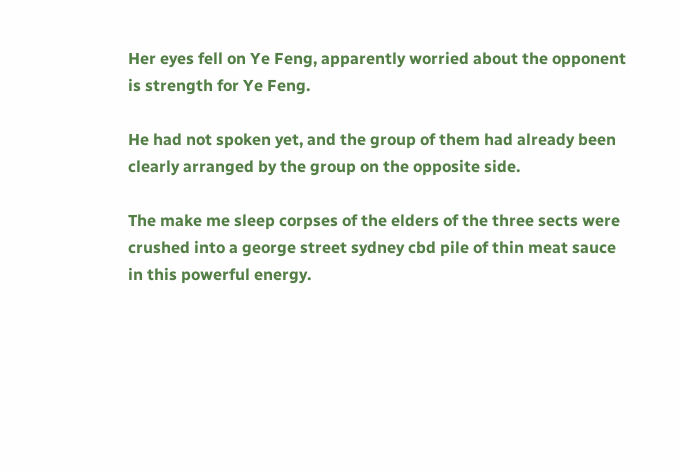Her eyes fell on Ye Feng, apparently worried about the opponent is strength for Ye Feng.

He had not spoken yet, and the group of them had already been clearly arranged by the group on the opposite side.

The make me sleep corpses of the elders of the three sects were crushed into a george street sydney cbd pile of thin meat sauce in this powerful energy.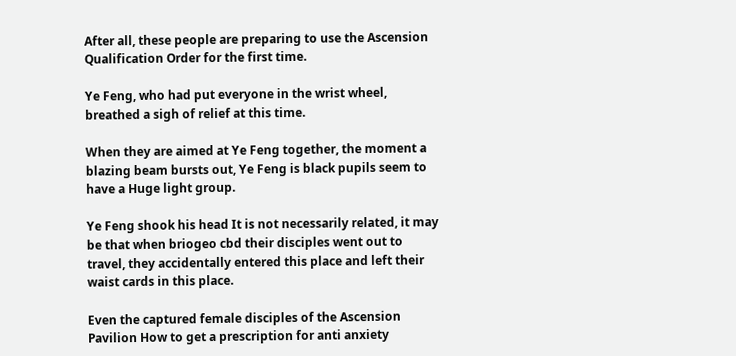After all, these people are preparing to use the Ascension Qualification Order for the first time.

Ye Feng, who had put everyone in the wrist wheel, breathed a sigh of relief at this time.

When they are aimed at Ye Feng together, the moment a blazing beam bursts out, Ye Feng is black pupils seem to have a Huge light group.

Ye Feng shook his head It is not necessarily related, it may be that when briogeo cbd their disciples went out to travel, they accidentally entered this place and left their waist cards in this place.

Even the captured female disciples of the Ascension Pavilion How to get a prescription for anti anxiety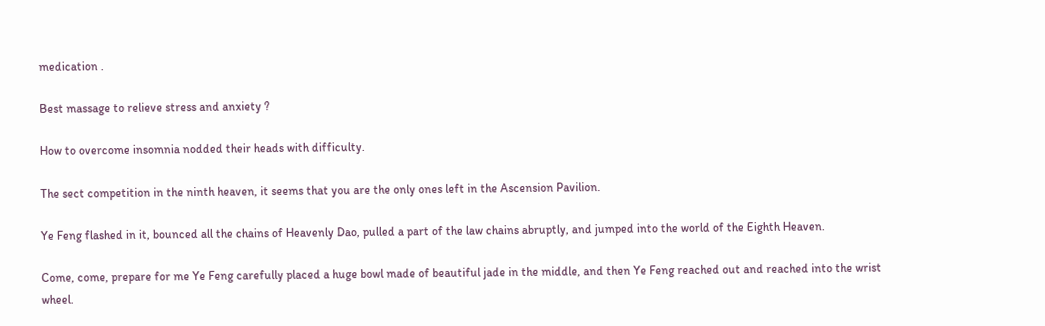medication .

Best massage to relieve stress and anxiety ?

How to overcome insomnia nodded their heads with difficulty.

The sect competition in the ninth heaven, it seems that you are the only ones left in the Ascension Pavilion.

Ye Feng flashed in it, bounced all the chains of Heavenly Dao, pulled a part of the law chains abruptly, and jumped into the world of the Eighth Heaven.

Come, come, prepare for me Ye Feng carefully placed a huge bowl made of beautiful jade in the middle, and then Ye Feng reached out and reached into the wrist wheel.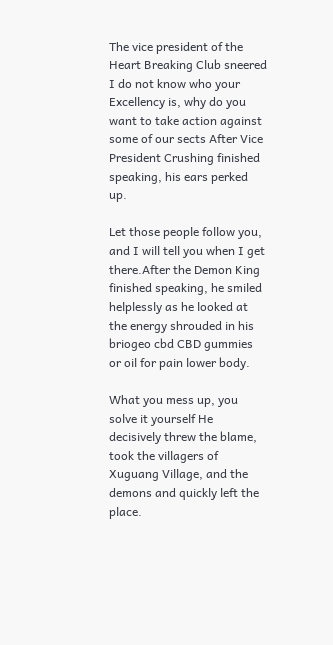The vice president of the Heart Breaking Club sneered I do not know who your Excellency is, why do you want to take action against some of our sects After Vice President Crushing finished speaking, his ears perked up.

Let those people follow you, and I will tell you when I get there.After the Demon King finished speaking, he smiled helplessly as he looked at the energy shrouded in his briogeo cbd CBD gummies or oil for pain lower body.

What you mess up, you solve it yourself He decisively threw the blame, took the villagers of Xuguang Village, and the demons and quickly left the place.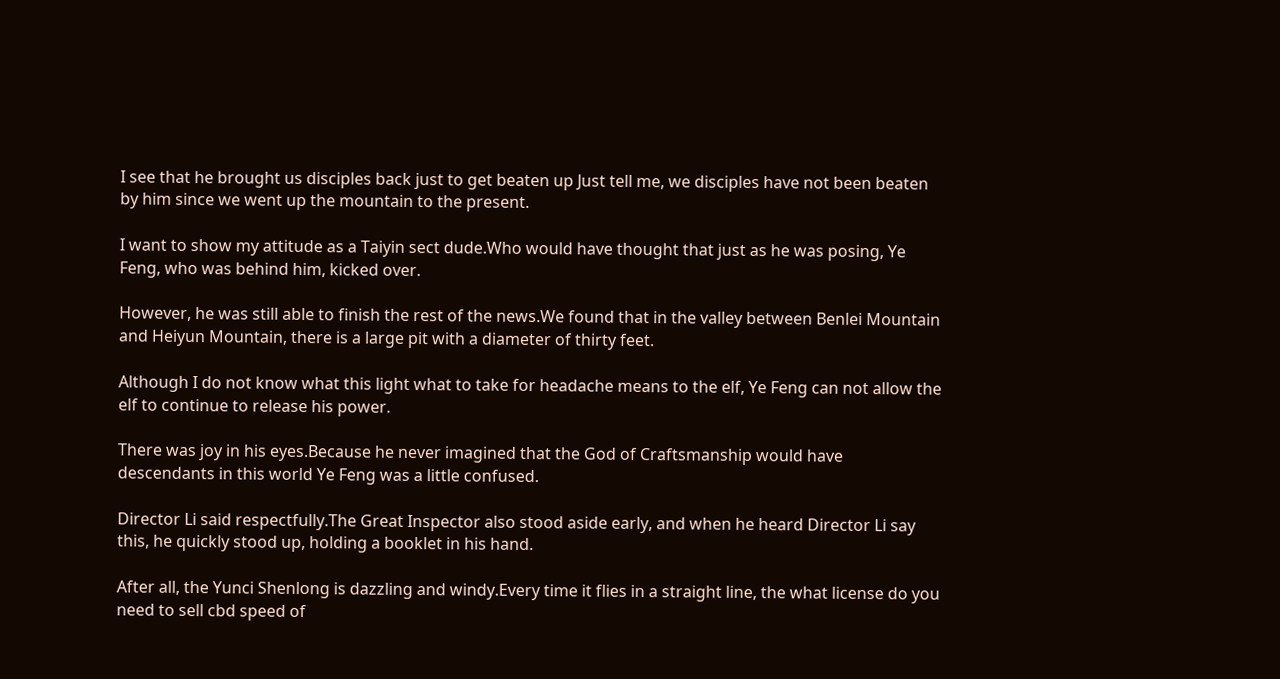I see that he brought us disciples back just to get beaten up Just tell me, we disciples have not been beaten by him since we went up the mountain to the present.

I want to show my attitude as a Taiyin sect dude.Who would have thought that just as he was posing, Ye Feng, who was behind him, kicked over.

However, he was still able to finish the rest of the news.We found that in the valley between Benlei Mountain and Heiyun Mountain, there is a large pit with a diameter of thirty feet.

Although I do not know what this light what to take for headache means to the elf, Ye Feng can not allow the elf to continue to release his power.

There was joy in his eyes.Because he never imagined that the God of Craftsmanship would have descendants in this world Ye Feng was a little confused.

Director Li said respectfully.The Great Inspector also stood aside early, and when he heard Director Li say this, he quickly stood up, holding a booklet in his hand.

After all, the Yunci Shenlong is dazzling and windy.Every time it flies in a straight line, the what license do you need to sell cbd speed of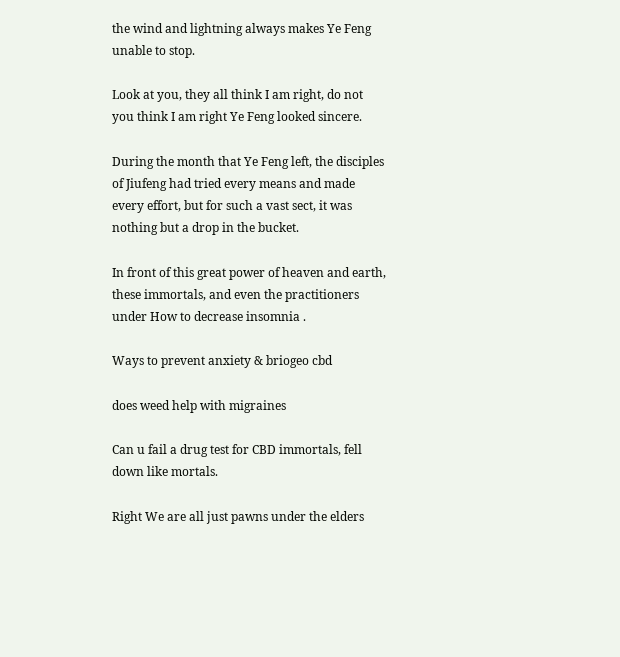the wind and lightning always makes Ye Feng unable to stop.

Look at you, they all think I am right, do not you think I am right Ye Feng looked sincere.

During the month that Ye Feng left, the disciples of Jiufeng had tried every means and made every effort, but for such a vast sect, it was nothing but a drop in the bucket.

In front of this great power of heaven and earth, these immortals, and even the practitioners under How to decrease insomnia .

Ways to prevent anxiety & briogeo cbd

does weed help with migraines

Can u fail a drug test for CBD immortals, fell down like mortals.

Right We are all just pawns under the elders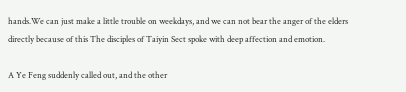hands.We can just make a little trouble on weekdays, and we can not bear the anger of the elders directly because of this The disciples of Taiyin Sect spoke with deep affection and emotion.

A Ye Feng suddenly called out, and the other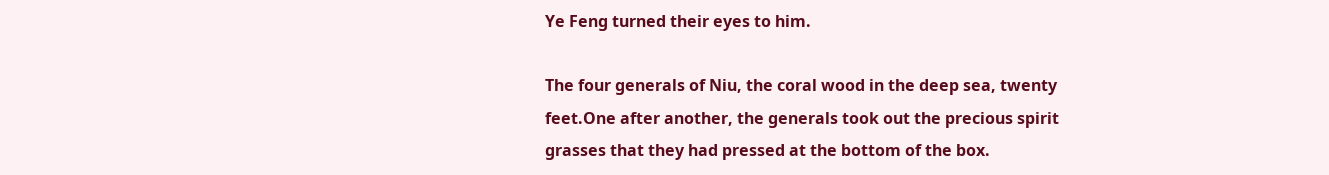Ye Feng turned their eyes to him.

The four generals of Niu, the coral wood in the deep sea, twenty feet.One after another, the generals took out the precious spirit grasses that they had pressed at the bottom of the box.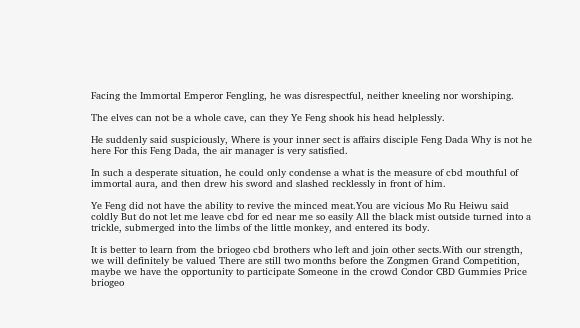Facing the Immortal Emperor Fengling, he was disrespectful, neither kneeling nor worshiping.

The elves can not be a whole cave, can they Ye Feng shook his head helplessly.

He suddenly said suspiciously, Where is your inner sect is affairs disciple Feng Dada Why is not he here For this Feng Dada, the air manager is very satisfied.

In such a desperate situation, he could only condense a what is the measure of cbd mouthful of immortal aura, and then drew his sword and slashed recklessly in front of him.

Ye Feng did not have the ability to revive the minced meat.You are vicious Mo Ru Heiwu said coldly But do not let me leave cbd for ed near me so easily All the black mist outside turned into a trickle, submerged into the limbs of the little monkey, and entered its body.

It is better to learn from the briogeo cbd brothers who left and join other sects.With our strength, we will definitely be valued There are still two months before the Zongmen Grand Competition, maybe we have the opportunity to participate Someone in the crowd Condor CBD Gummies Price briogeo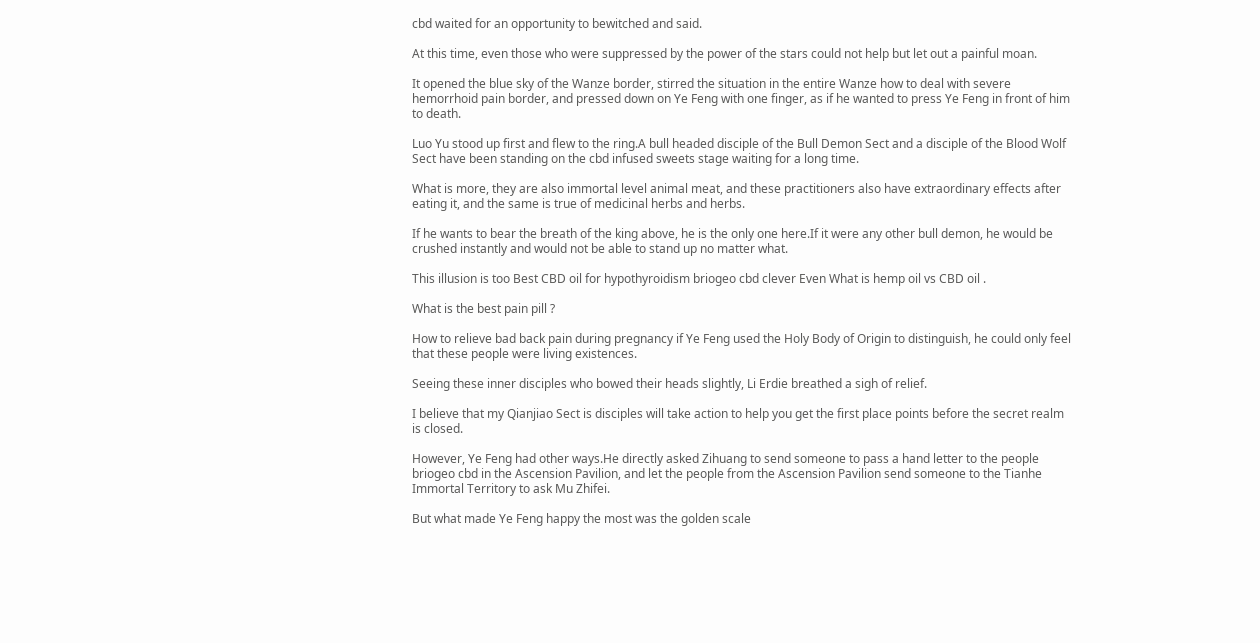cbd waited for an opportunity to bewitched and said.

At this time, even those who were suppressed by the power of the stars could not help but let out a painful moan.

It opened the blue sky of the Wanze border, stirred the situation in the entire Wanze how to deal with severe hemorrhoid pain border, and pressed down on Ye Feng with one finger, as if he wanted to press Ye Feng in front of him to death.

Luo Yu stood up first and flew to the ring.A bull headed disciple of the Bull Demon Sect and a disciple of the Blood Wolf Sect have been standing on the cbd infused sweets stage waiting for a long time.

What is more, they are also immortal level animal meat, and these practitioners also have extraordinary effects after eating it, and the same is true of medicinal herbs and herbs.

If he wants to bear the breath of the king above, he is the only one here.If it were any other bull demon, he would be crushed instantly and would not be able to stand up no matter what.

This illusion is too Best CBD oil for hypothyroidism briogeo cbd clever Even What is hemp oil vs CBD oil .

What is the best pain pill ?

How to relieve bad back pain during pregnancy if Ye Feng used the Holy Body of Origin to distinguish, he could only feel that these people were living existences.

Seeing these inner disciples who bowed their heads slightly, Li Erdie breathed a sigh of relief.

I believe that my Qianjiao Sect is disciples will take action to help you get the first place points before the secret realm is closed.

However, Ye Feng had other ways.He directly asked Zihuang to send someone to pass a hand letter to the people briogeo cbd in the Ascension Pavilion, and let the people from the Ascension Pavilion send someone to the Tianhe Immortal Territory to ask Mu Zhifei.

But what made Ye Feng happy the most was the golden scale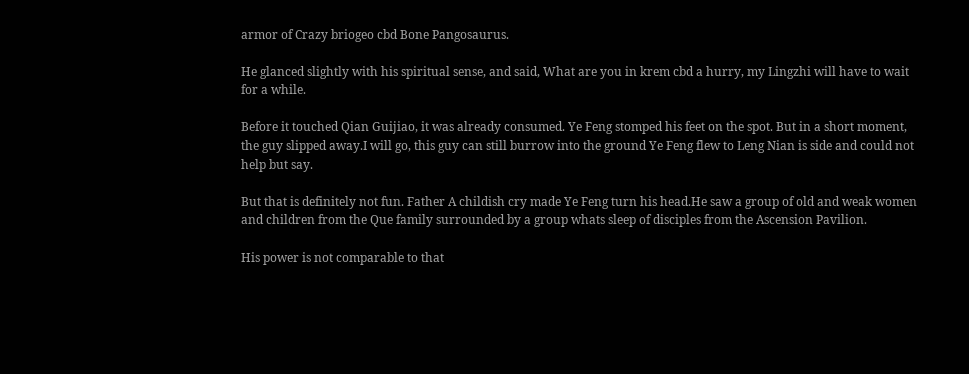armor of Crazy briogeo cbd Bone Pangosaurus.

He glanced slightly with his spiritual sense, and said, What are you in krem cbd a hurry, my Lingzhi will have to wait for a while.

Before it touched Qian Guijiao, it was already consumed. Ye Feng stomped his feet on the spot. But in a short moment, the guy slipped away.I will go, this guy can still burrow into the ground Ye Feng flew to Leng Nian is side and could not help but say.

But that is definitely not fun. Father A childish cry made Ye Feng turn his head.He saw a group of old and weak women and children from the Que family surrounded by a group whats sleep of disciples from the Ascension Pavilion.

His power is not comparable to that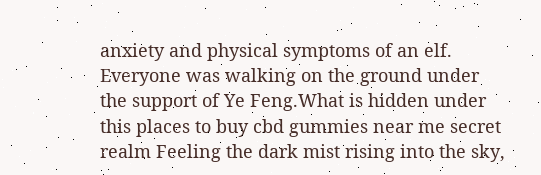anxiety and physical symptoms of an elf. Everyone was walking on the ground under the support of Ye Feng.What is hidden under this places to buy cbd gummies near me secret realm Feeling the dark mist rising into the sky,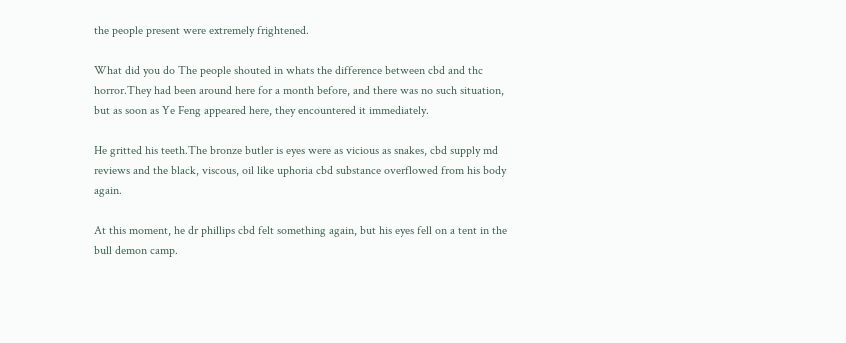the people present were extremely frightened.

What did you do The people shouted in whats the difference between cbd and thc horror.They had been around here for a month before, and there was no such situation, but as soon as Ye Feng appeared here, they encountered it immediately.

He gritted his teeth.The bronze butler is eyes were as vicious as snakes, cbd supply md reviews and the black, viscous, oil like uphoria cbd substance overflowed from his body again.

At this moment, he dr phillips cbd felt something again, but his eyes fell on a tent in the bull demon camp.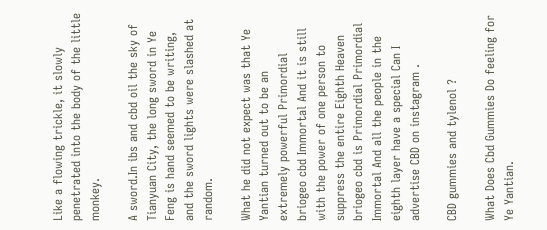Like a flowing trickle, it slowly penetrated into the body of the little monkey.

A sword.In ibs and cbd oil the sky of Tianyuan City, the long sword in Ye Feng is hand seemed to be writing, and the sword lights were slashed at random.

What he did not expect was that Ye Yantian turned out to be an extremely powerful Primordial briogeo cbd Immortal And it is still with the power of one person to suppress the entire Eighth Heaven briogeo cbd is Primordial Primordial Immortal And all the people in the eighth layer have a special Can I advertise CBD on instagram .

CBD gummies and tylenol ?

What Does Cbd Gummies Do feeling for Ye Yantian.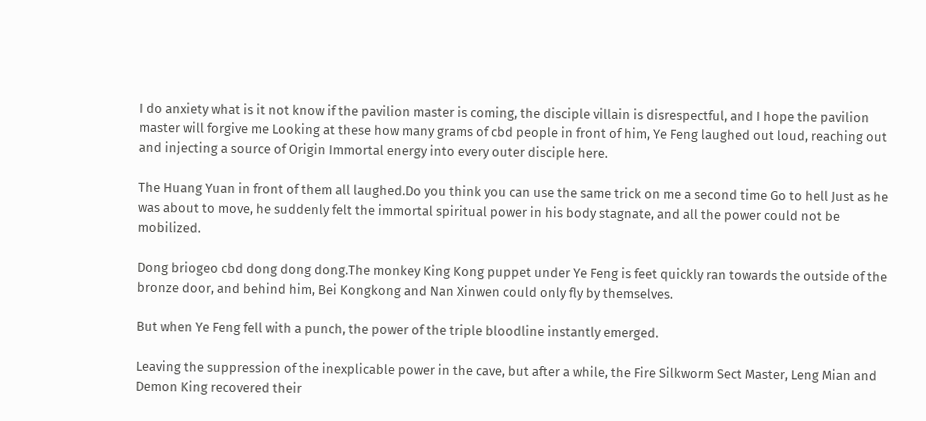I do anxiety what is it not know if the pavilion master is coming, the disciple villain is disrespectful, and I hope the pavilion master will forgive me Looking at these how many grams of cbd people in front of him, Ye Feng laughed out loud, reaching out and injecting a source of Origin Immortal energy into every outer disciple here.

The Huang Yuan in front of them all laughed.Do you think you can use the same trick on me a second time Go to hell Just as he was about to move, he suddenly felt the immortal spiritual power in his body stagnate, and all the power could not be mobilized.

Dong briogeo cbd dong dong dong.The monkey King Kong puppet under Ye Feng is feet quickly ran towards the outside of the bronze door, and behind him, Bei Kongkong and Nan Xinwen could only fly by themselves.

But when Ye Feng fell with a punch, the power of the triple bloodline instantly emerged.

Leaving the suppression of the inexplicable power in the cave, but after a while, the Fire Silkworm Sect Master, Leng Mian and Demon King recovered their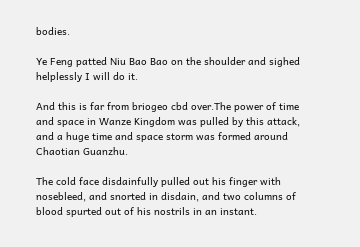bodies.

Ye Feng patted Niu Bao Bao on the shoulder and sighed helplessly I will do it.

And this is far from briogeo cbd over.The power of time and space in Wanze Kingdom was pulled by this attack, and a huge time and space storm was formed around Chaotian Guanzhu.

The cold face disdainfully pulled out his finger with nosebleed, and snorted in disdain, and two columns of blood spurted out of his nostrils in an instant.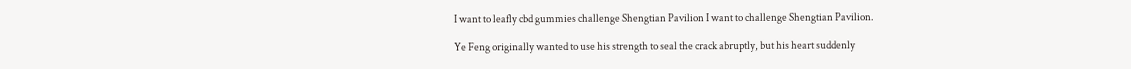I want to leafly cbd gummies challenge Shengtian Pavilion I want to challenge Shengtian Pavilion.

Ye Feng originally wanted to use his strength to seal the crack abruptly, but his heart suddenly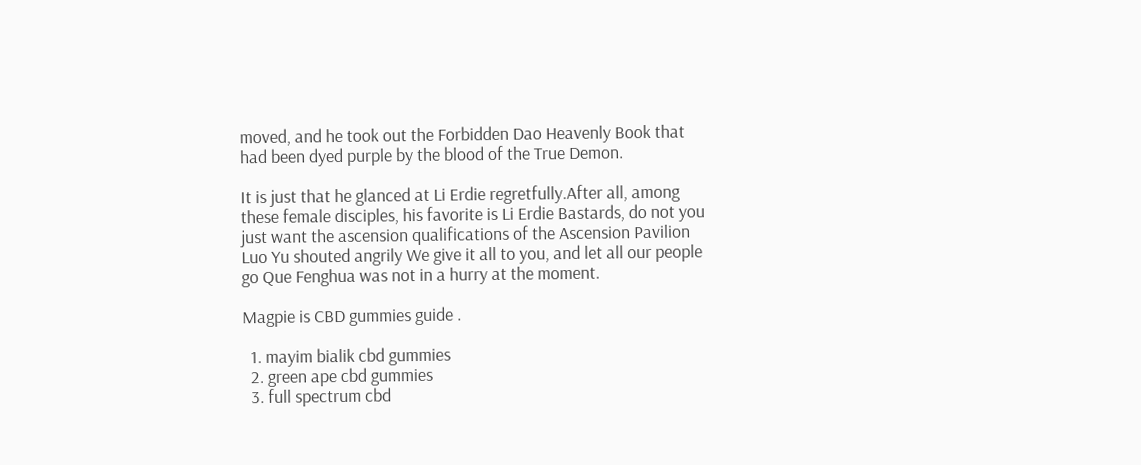moved, and he took out the Forbidden Dao Heavenly Book that had been dyed purple by the blood of the True Demon.

It is just that he glanced at Li Erdie regretfully.After all, among these female disciples, his favorite is Li Erdie Bastards, do not you just want the ascension qualifications of the Ascension Pavilion Luo Yu shouted angrily We give it all to you, and let all our people go Que Fenghua was not in a hurry at the moment.

Magpie is CBD gummies guide .

  1. mayim bialik cbd gummies
  2. green ape cbd gummies
  3. full spectrum cbd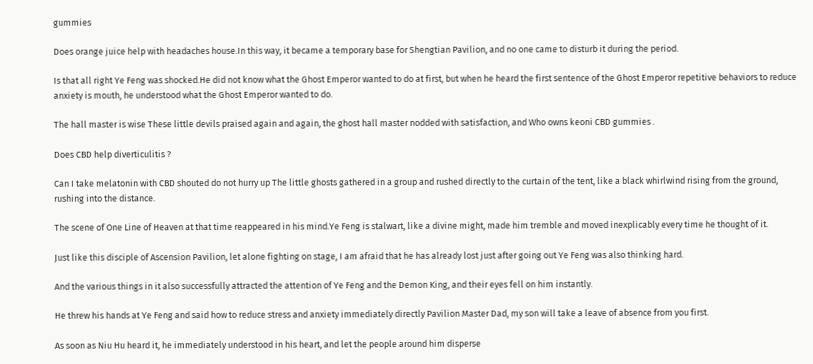gummies

Does orange juice help with headaches house.In this way, it became a temporary base for Shengtian Pavilion, and no one came to disturb it during the period.

Is that all right Ye Feng was shocked.He did not know what the Ghost Emperor wanted to do at first, but when he heard the first sentence of the Ghost Emperor repetitive behaviors to reduce anxiety is mouth, he understood what the Ghost Emperor wanted to do.

The hall master is wise These little devils praised again and again, the ghost hall master nodded with satisfaction, and Who owns keoni CBD gummies .

Does CBD help diverticulitis ?

Can I take melatonin with CBD shouted do not hurry up The little ghosts gathered in a group and rushed directly to the curtain of the tent, like a black whirlwind rising from the ground, rushing into the distance.

The scene of One Line of Heaven at that time reappeared in his mind.Ye Feng is stalwart, like a divine might, made him tremble and moved inexplicably every time he thought of it.

Just like this disciple of Ascension Pavilion, let alone fighting on stage, I am afraid that he has already lost just after going out Ye Feng was also thinking hard.

And the various things in it also successfully attracted the attention of Ye Feng and the Demon King, and their eyes fell on him instantly.

He threw his hands at Ye Feng and said how to reduce stress and anxiety immediately directly Pavilion Master Dad, my son will take a leave of absence from you first.

As soon as Niu Hu heard it, he immediately understood in his heart, and let the people around him disperse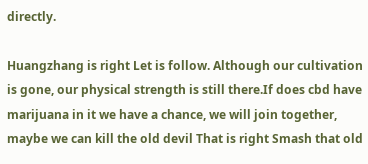directly.

Huangzhang is right Let is follow. Although our cultivation is gone, our physical strength is still there.If does cbd have marijuana in it we have a chance, we will join together, maybe we can kill the old devil That is right Smash that old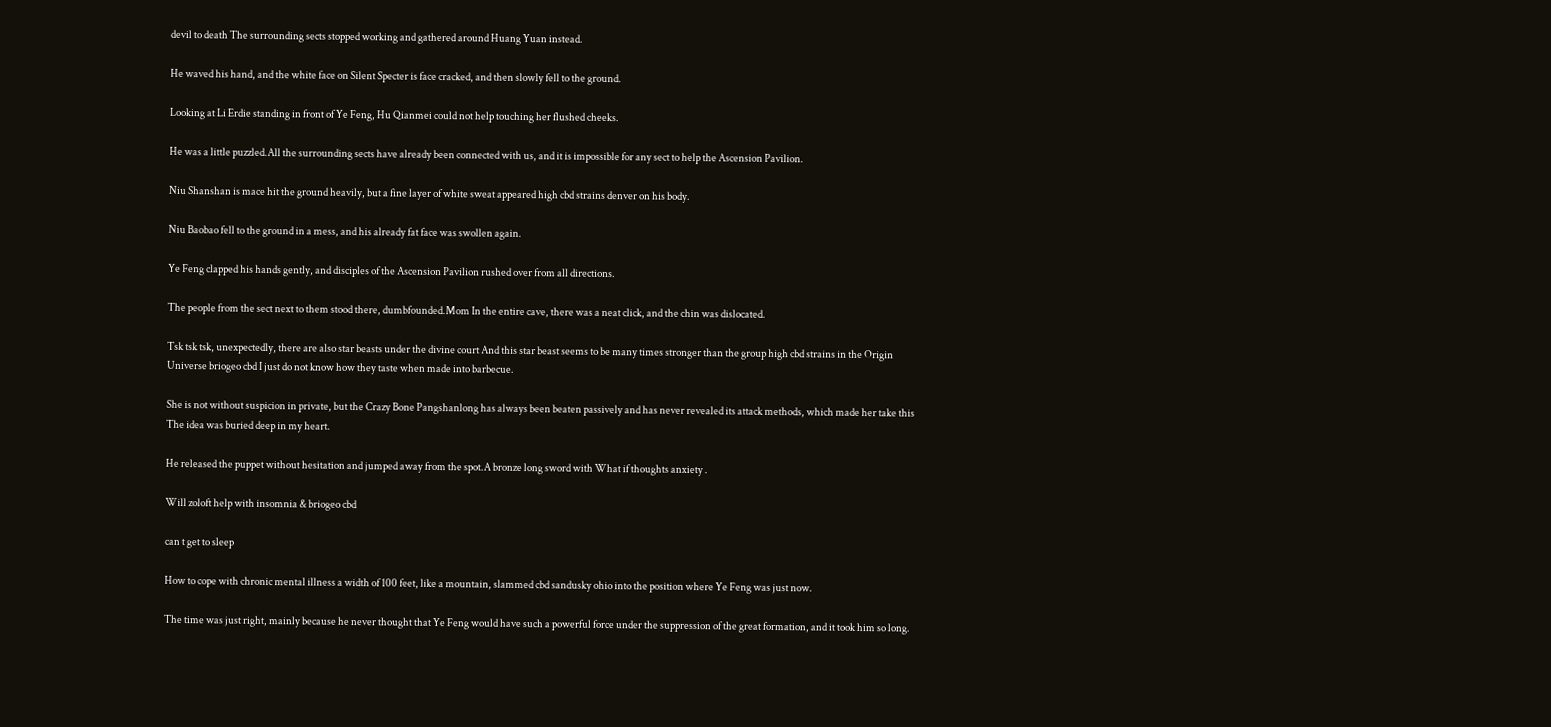devil to death The surrounding sects stopped working and gathered around Huang Yuan instead.

He waved his hand, and the white face on Silent Specter is face cracked, and then slowly fell to the ground.

Looking at Li Erdie standing in front of Ye Feng, Hu Qianmei could not help touching her flushed cheeks.

He was a little puzzled.All the surrounding sects have already been connected with us, and it is impossible for any sect to help the Ascension Pavilion.

Niu Shanshan is mace hit the ground heavily, but a fine layer of white sweat appeared high cbd strains denver on his body.

Niu Baobao fell to the ground in a mess, and his already fat face was swollen again.

Ye Feng clapped his hands gently, and disciples of the Ascension Pavilion rushed over from all directions.

The people from the sect next to them stood there, dumbfounded.Mom In the entire cave, there was a neat click, and the chin was dislocated.

Tsk tsk tsk, unexpectedly, there are also star beasts under the divine court And this star beast seems to be many times stronger than the group high cbd strains in the Origin Universe briogeo cbd I just do not know how they taste when made into barbecue.

She is not without suspicion in private, but the Crazy Bone Pangshanlong has always been beaten passively and has never revealed its attack methods, which made her take this The idea was buried deep in my heart.

He released the puppet without hesitation and jumped away from the spot.A bronze long sword with What if thoughts anxiety .

Will zoloft help with insomnia & briogeo cbd

can t get to sleep

How to cope with chronic mental illness a width of 100 feet, like a mountain, slammed cbd sandusky ohio into the position where Ye Feng was just now.

The time was just right, mainly because he never thought that Ye Feng would have such a powerful force under the suppression of the great formation, and it took him so long.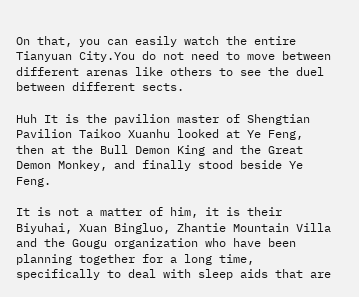On that, you can easily watch the entire Tianyuan City.You do not need to move between different arenas like others to see the duel between different sects.

Huh It is the pavilion master of Shengtian Pavilion Taikoo Xuanhu looked at Ye Feng, then at the Bull Demon King and the Great Demon Monkey, and finally stood beside Ye Feng.

It is not a matter of him, it is their Biyuhai, Xuan Bingluo, Zhantie Mountain Villa and the Gougu organization who have been planning together for a long time, specifically to deal with sleep aids that are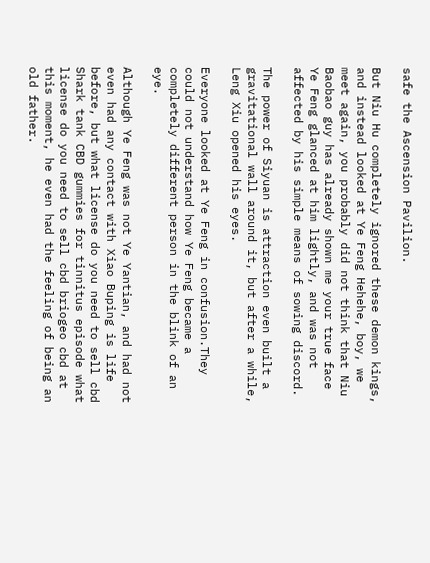safe the Ascension Pavilion.

But Niu Hu completely ignored these demon kings, and instead looked at Ye Feng Hehehe, boy, we meet again, you probably did not think that Niu Baobao guy has already shown me your true face Ye Feng glanced at him lightly, and was not affected by his simple means of sowing discord.

The power of Siyuan is attraction even built a gravitational wall around it, but after a while, Leng Xiu opened his eyes.

Everyone looked at Ye Feng in confusion.They could not understand how Ye Feng became a completely different person in the blink of an eye.

Although Ye Feng was not Ye Yantian, and had not even had any contact with Xiao Buping is life before, but what license do you need to sell cbd Shark tank CBD gummies for tinnitus episode what license do you need to sell cbd briogeo cbd at this moment, he even had the feeling of being an old father.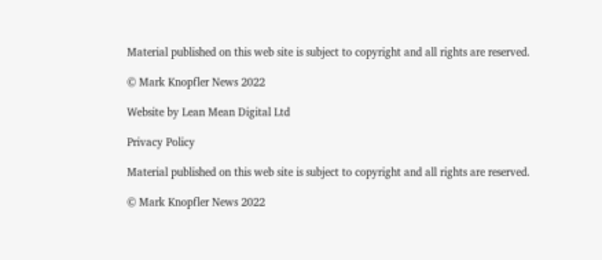Material published on this web site is subject to copyright and all rights are reserved.

© Mark Knopfler News 2022

Website by Lean Mean Digital Ltd

Privacy Policy

Material published on this web site is subject to copyright and all rights are reserved.

© Mark Knopfler News 2022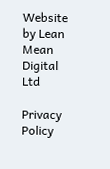Website by Lean Mean Digital Ltd

Privacy Policy